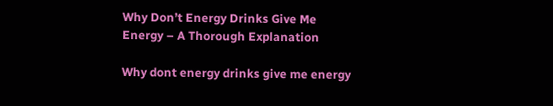Why Don’t Energy Drinks Give Me Energy – A Thorough Explanation

Why dont energy drinks give me energy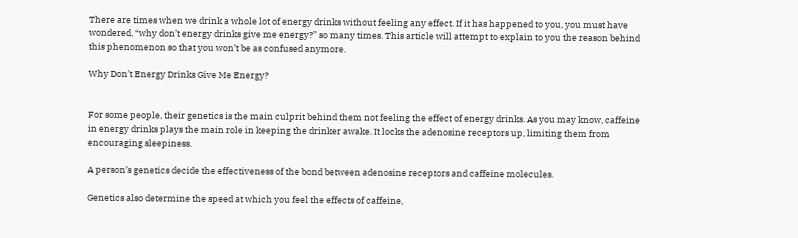There are times when we drink a whole lot of energy drinks without feeling any effect. If it has happened to you, you must have wondered, “why don’t energy drinks give me energy?” so many times. This article will attempt to explain to you the reason behind this phenomenon so that you won’t be as confused anymore.

Why Don’t Energy Drinks Give Me Energy?


For some people, their genetics is the main culprit behind them not feeling the effect of energy drinks. As you may know, caffeine in energy drinks plays the main role in keeping the drinker awake. It locks the adenosine receptors up, limiting them from encouraging sleepiness.

A person’s genetics decide the effectiveness of the bond between adenosine receptors and caffeine molecules.

Genetics also determine the speed at which you feel the effects of caffeine,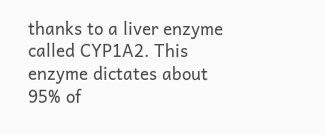thanks to a liver enzyme called CYP1A2. This enzyme dictates about 95% of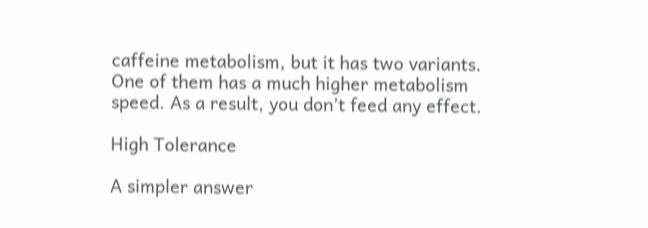caffeine metabolism, but it has two variants. One of them has a much higher metabolism speed. As a result, you don’t feed any effect.

High Tolerance

A simpler answer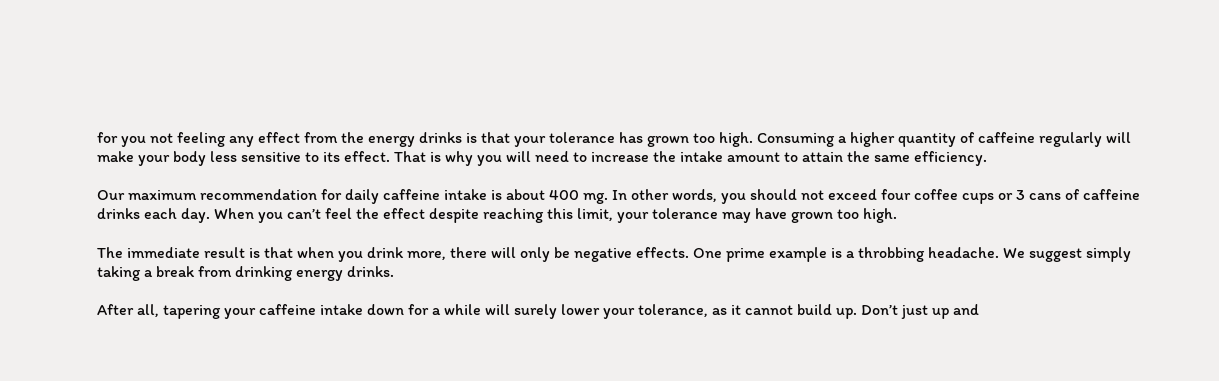for you not feeling any effect from the energy drinks is that your tolerance has grown too high. Consuming a higher quantity of caffeine regularly will make your body less sensitive to its effect. That is why you will need to increase the intake amount to attain the same efficiency.

Our maximum recommendation for daily caffeine intake is about 400 mg. In other words, you should not exceed four coffee cups or 3 cans of caffeine drinks each day. When you can’t feel the effect despite reaching this limit, your tolerance may have grown too high.

The immediate result is that when you drink more, there will only be negative effects. One prime example is a throbbing headache. We suggest simply taking a break from drinking energy drinks.

After all, tapering your caffeine intake down for a while will surely lower your tolerance, as it cannot build up. Don’t just up and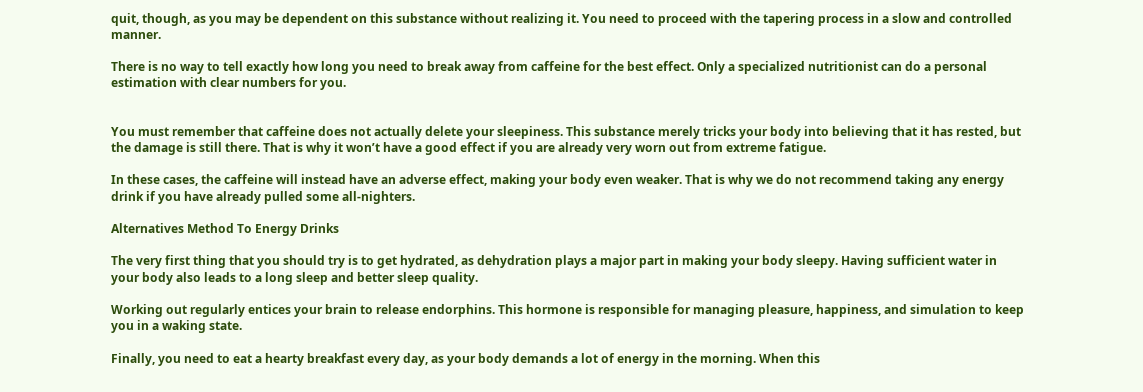quit, though, as you may be dependent on this substance without realizing it. You need to proceed with the tapering process in a slow and controlled manner.

There is no way to tell exactly how long you need to break away from caffeine for the best effect. Only a specialized nutritionist can do a personal estimation with clear numbers for you.


You must remember that caffeine does not actually delete your sleepiness. This substance merely tricks your body into believing that it has rested, but the damage is still there. That is why it won’t have a good effect if you are already very worn out from extreme fatigue.

In these cases, the caffeine will instead have an adverse effect, making your body even weaker. That is why we do not recommend taking any energy drink if you have already pulled some all-nighters.

Alternatives Method To Energy Drinks

The very first thing that you should try is to get hydrated, as dehydration plays a major part in making your body sleepy. Having sufficient water in your body also leads to a long sleep and better sleep quality.

Working out regularly entices your brain to release endorphins. This hormone is responsible for managing pleasure, happiness, and simulation to keep you in a waking state.

Finally, you need to eat a hearty breakfast every day, as your body demands a lot of energy in the morning. When this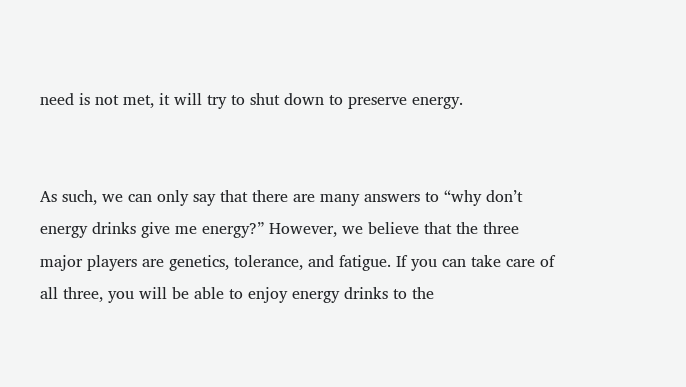need is not met, it will try to shut down to preserve energy.


As such, we can only say that there are many answers to “why don’t energy drinks give me energy?” However, we believe that the three major players are genetics, tolerance, and fatigue. If you can take care of all three, you will be able to enjoy energy drinks to the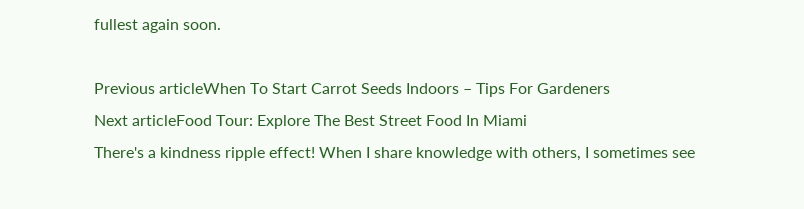fullest again soon.

Previous articleWhen To Start Carrot Seeds Indoors – Tips For Gardeners
Next articleFood Tour: Explore The Best Street Food In Miami
There's a kindness ripple effect! When I share knowledge with others, I sometimes see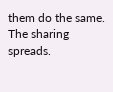them do the same. The sharing spreads.